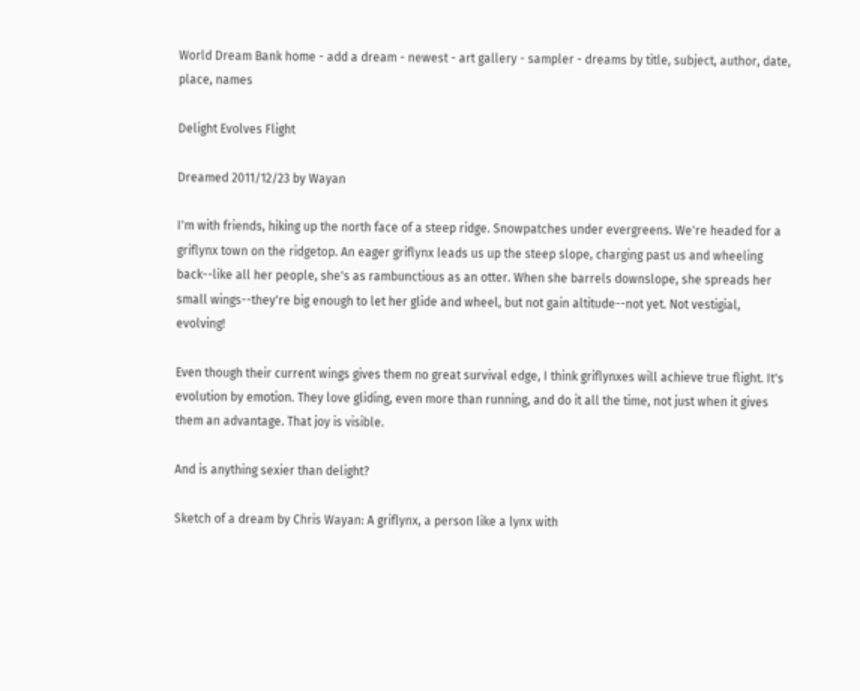World Dream Bank home - add a dream - newest - art gallery - sampler - dreams by title, subject, author, date, place, names

Delight Evolves Flight

Dreamed 2011/12/23 by Wayan

I'm with friends, hiking up the north face of a steep ridge. Snowpatches under evergreens. We're headed for a griflynx town on the ridgetop. An eager griflynx leads us up the steep slope, charging past us and wheeling back--like all her people, she's as rambunctious as an otter. When she barrels downslope, she spreads her small wings--they're big enough to let her glide and wheel, but not gain altitude--not yet. Not vestigial, evolving!

Even though their current wings gives them no great survival edge, I think griflynxes will achieve true flight. It's evolution by emotion. They love gliding, even more than running, and do it all the time, not just when it gives them an advantage. That joy is visible.

And is anything sexier than delight?

Sketch of a dream by Chris Wayan: A griflynx, a person like a lynx with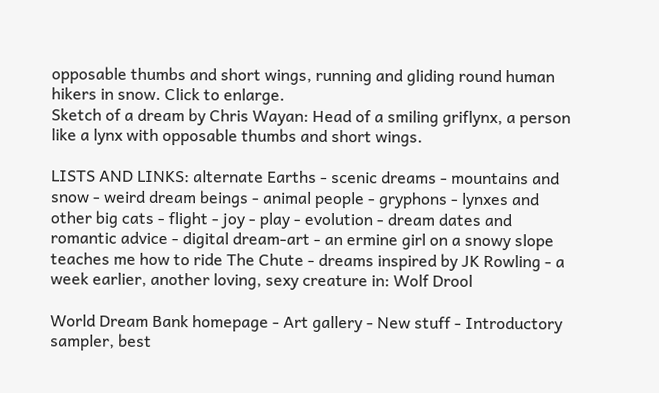opposable thumbs and short wings, running and gliding round human hikers in snow. Click to enlarge.
Sketch of a dream by Chris Wayan: Head of a smiling griflynx, a person like a lynx with opposable thumbs and short wings.

LISTS AND LINKS: alternate Earths - scenic dreams - mountains and snow - weird dream beings - animal people - gryphons - lynxes and other big cats - flight - joy - play - evolution - dream dates and romantic advice - digital dream-art - an ermine girl on a snowy slope teaches me how to ride The Chute - dreams inspired by JK Rowling - a week earlier, another loving, sexy creature in: Wolf Drool

World Dream Bank homepage - Art gallery - New stuff - Introductory sampler, best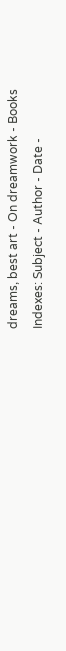dreams, best art - On dreamwork - Books
Indexes: Subject - Author - Date -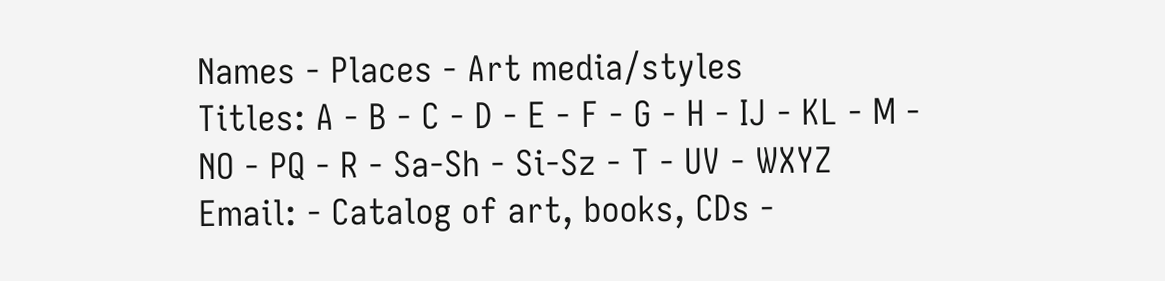Names - Places - Art media/styles
Titles: A - B - C - D - E - F - G - H - IJ - KL - M - NO - PQ - R - Sa-Sh - Si-Sz - T - UV - WXYZ
Email: - Catalog of art, books, CDs -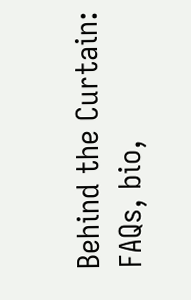Behind the Curtain: FAQs, bio,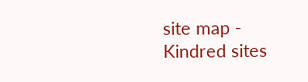site map - Kindred sites